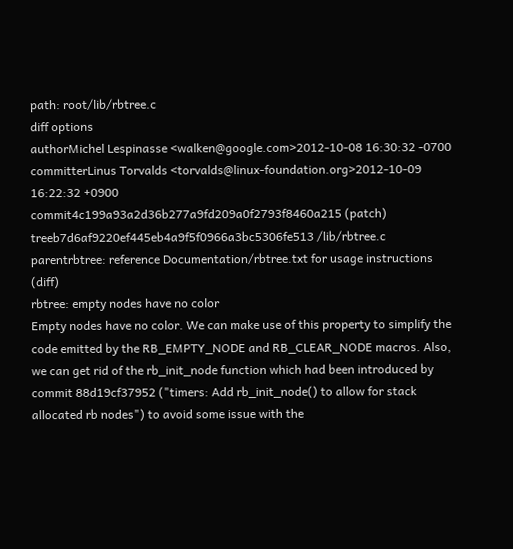path: root/lib/rbtree.c
diff options
authorMichel Lespinasse <walken@google.com>2012-10-08 16:30:32 -0700
committerLinus Torvalds <torvalds@linux-foundation.org>2012-10-09 16:22:32 +0900
commit4c199a93a2d36b277a9fd209a0f2793f8460a215 (patch)
treeb7d6af9220ef445eb4a9f5f0966a3bc5306fe513 /lib/rbtree.c
parentrbtree: reference Documentation/rbtree.txt for usage instructions (diff)
rbtree: empty nodes have no color
Empty nodes have no color. We can make use of this property to simplify the code emitted by the RB_EMPTY_NODE and RB_CLEAR_NODE macros. Also, we can get rid of the rb_init_node function which had been introduced by commit 88d19cf37952 ("timers: Add rb_init_node() to allow for stack allocated rb nodes") to avoid some issue with the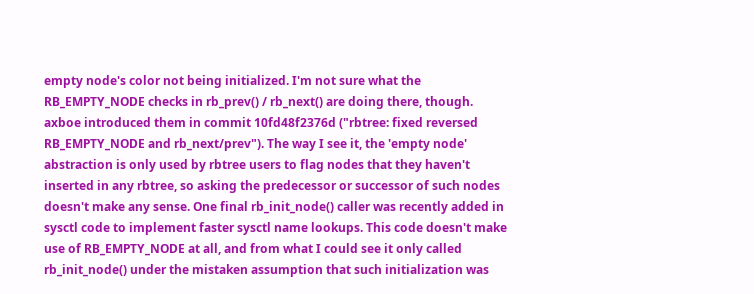empty node's color not being initialized. I'm not sure what the RB_EMPTY_NODE checks in rb_prev() / rb_next() are doing there, though. axboe introduced them in commit 10fd48f2376d ("rbtree: fixed reversed RB_EMPTY_NODE and rb_next/prev"). The way I see it, the 'empty node' abstraction is only used by rbtree users to flag nodes that they haven't inserted in any rbtree, so asking the predecessor or successor of such nodes doesn't make any sense. One final rb_init_node() caller was recently added in sysctl code to implement faster sysctl name lookups. This code doesn't make use of RB_EMPTY_NODE at all, and from what I could see it only called rb_init_node() under the mistaken assumption that such initialization was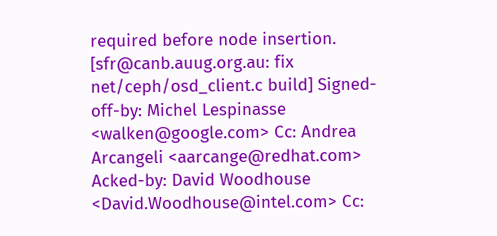required before node insertion. [sfr@canb.auug.org.au: fix net/ceph/osd_client.c build] Signed-off-by: Michel Lespinasse <walken@google.com> Cc: Andrea Arcangeli <aarcange@redhat.com> Acked-by: David Woodhouse <David.Woodhouse@intel.com> Cc: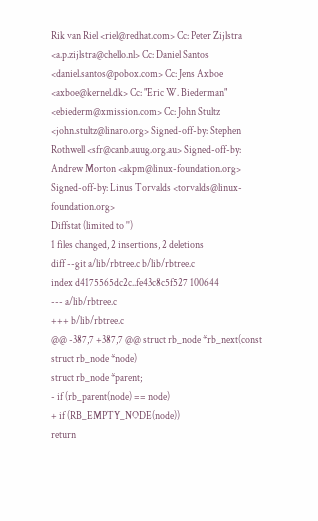Rik van Riel <riel@redhat.com> Cc: Peter Zijlstra <a.p.zijlstra@chello.nl> Cc: Daniel Santos <daniel.santos@pobox.com> Cc: Jens Axboe <axboe@kernel.dk> Cc: "Eric W. Biederman" <ebiederm@xmission.com> Cc: John Stultz <john.stultz@linaro.org> Signed-off-by: Stephen Rothwell <sfr@canb.auug.org.au> Signed-off-by: Andrew Morton <akpm@linux-foundation.org> Signed-off-by: Linus Torvalds <torvalds@linux-foundation.org>
Diffstat (limited to '')
1 files changed, 2 insertions, 2 deletions
diff --git a/lib/rbtree.c b/lib/rbtree.c
index d4175565dc2c..fe43c8c5f527 100644
--- a/lib/rbtree.c
+++ b/lib/rbtree.c
@@ -387,7 +387,7 @@ struct rb_node *rb_next(const struct rb_node *node)
struct rb_node *parent;
- if (rb_parent(node) == node)
+ if (RB_EMPTY_NODE(node))
return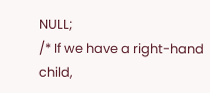NULL;
/* If we have a right-hand child,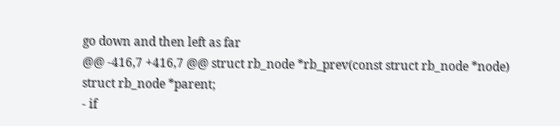go down and then left as far
@@ -416,7 +416,7 @@ struct rb_node *rb_prev(const struct rb_node *node)
struct rb_node *parent;
- if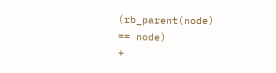(rb_parent(node) == node)
+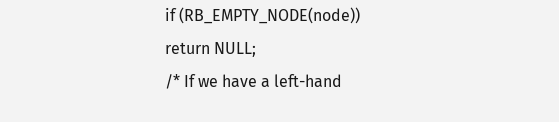if (RB_EMPTY_NODE(node))
return NULL;
/* If we have a left-hand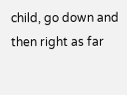child, go down and then right as far